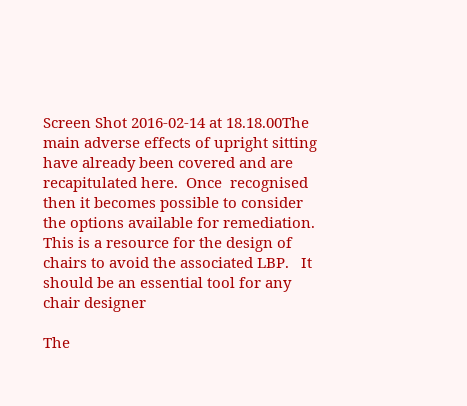Screen Shot 2016-02-14 at 18.18.00The main adverse effects of upright sitting have already been covered and are recapitulated here.  Once  recognised then it becomes possible to consider the options available for remediation.   This is a resource for the design of chairs to avoid the associated LBP.   It should be an essential tool for any chair designer

The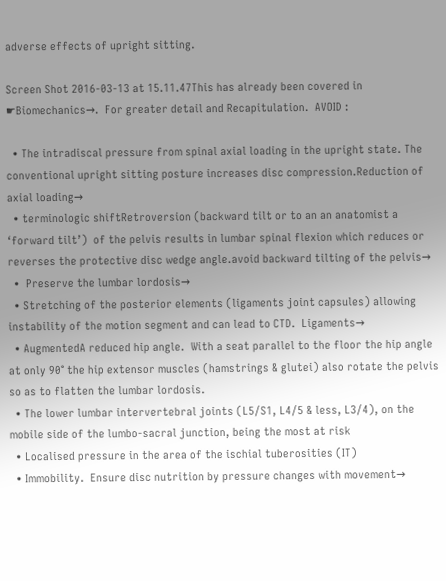adverse effects of upright sitting.

Screen Shot 2016-03-13 at 15.11.47This has already been covered in ☛Biomechanics→.  For greater detail and Recapitulation.  AVOID :

  • The intradiscal pressure from spinal axial loading in the upright state. The conventional upright sitting posture increases disc compression.Reduction of axial loading→
  • terminologic shiftRetroversion (backward tilt or to an an anatomist a ‘forward tilt’)  of the pelvis results in lumbar spinal flexion which reduces or reverses the protective disc wedge angle.avoid backward tilting of the pelvis→
  •  Preserve the lumbar lordosis→
  • Stretching of the posterior elements (ligaments joint capsules) allowing instability of the motion segment and can lead to CTD.  Ligaments→
  • AugmentedA reduced hip angle.  With a seat parallel to the floor the hip angle at only 90° the hip extensor muscles (hamstrings & glutei) also rotate the pelvis so as to flatten the lumbar lordosis.
  • The lower lumbar intervertebral joints (L5/S1, L4/5 & less, L3/4), on the mobile side of the lumbo-sacral junction, being the most at risk
  • Localised pressure in the area of the ischial tuberosities (IT)
  • Immobility.  Ensure disc nutrition by pressure changes with movement→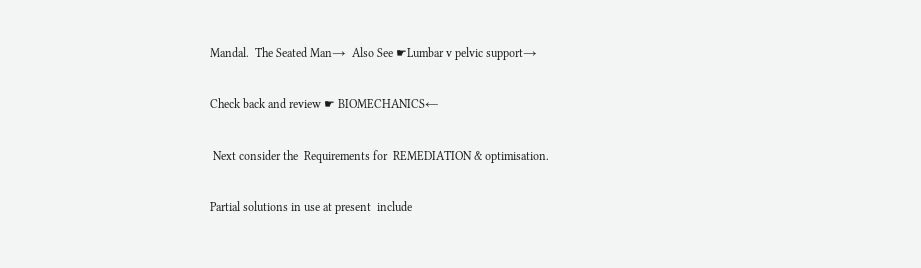Mandal.  The Seated Man→  Also See ☛Lumbar v pelvic support→

Check back and review ☛ BIOMECHANICS←

 Next consider the  Requirements for  REMEDIATION & optimisation.

Partial solutions in use at present  include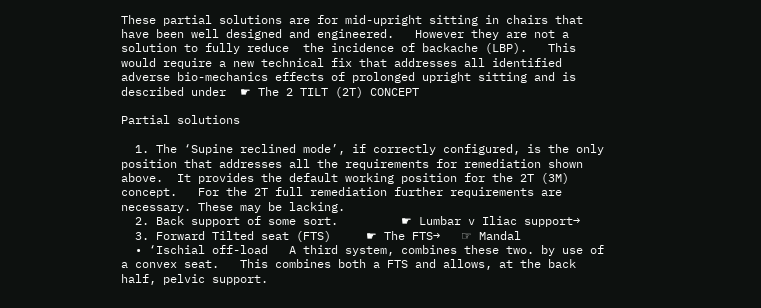These partial solutions are for mid-upright sitting in chairs that have been well designed and engineered.   However they are not a solution to fully reduce  the incidence of backache (LBP).   This would require a new technical fix that addresses all identified adverse bio-mechanics effects of prolonged upright sitting and is described under  ☛ The 2 TILT (2T) CONCEPT

Partial solutions

  1. The ‘Supine reclined mode’, if correctly configured, is the only position that addresses all the requirements for remediation shown above.  It provides the default working position for the 2T (3M) concept.   For the 2T full remediation further requirements are necessary. These may be lacking.
  2. Back support of some sort.         ☛ Lumbar v Iliac support→
  3. Forward Tilted seat (FTS)     ☛ The FTS→   ☞ Mandal
  • ‘Ischial off-load   A third system, combines these two. by use of a convex seat.   This combines both a FTS and allows, at the back half, pelvic support.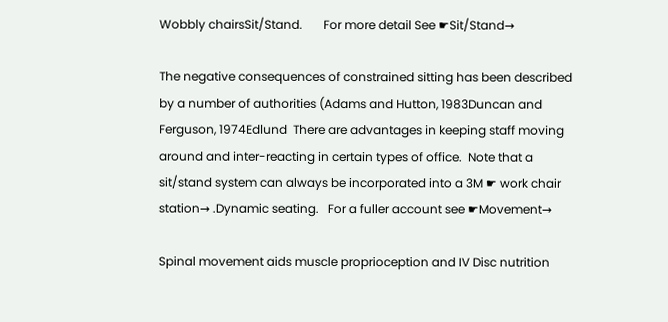Wobbly chairsSit/Stand.       For more detail See ☛Sit/Stand→

The negative consequences of constrained sitting has been described by a number of authorities (Adams and Hutton, 1983Duncan and Ferguson, 1974Edlund  There are advantages in keeping staff moving around and inter-reacting in certain types of office.  Note that a sit/stand system can always be incorporated into a 3M ☛ work chair station→ .Dynamic seating.   For a fuller account see ☛Movement→

Spinal movement aids muscle proprioception and IV Disc nutrition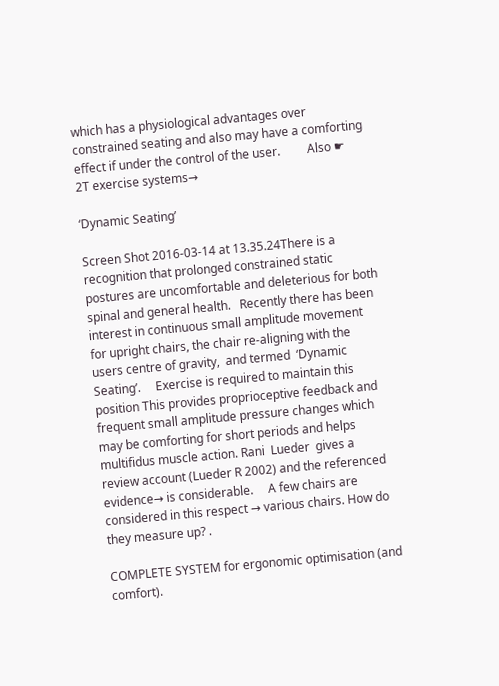which has a physiological advantages over constrained seating and also may have a comforting effect if under the control of the user.         Also ☛   2T exercise systems→

‘Dynamic Seating’

Screen Shot 2016-03-14 at 13.35.24There is a recognition that prolonged constrained static postures are uncomfortable and deleterious for both spinal and general health.   Recently there has been interest in continuous small amplitude movement for upright chairs, the chair re-aligning with the users centre of gravity,  and termed  ‘Dynamic Seating’.     Exercise is required to maintain this position This provides proprioceptive feedback and frequent small amplitude pressure changes which may be comforting for short periods and helps multifidus muscle action. Rani  Lueder  gives a review account (Lueder R 2002) and the referenced evidence→ is considerable.     A few chairs are considered in this respect → various chairs. How do they measure up? .

COMPLETE SYSTEM for ergonomic optimisation (and comfort).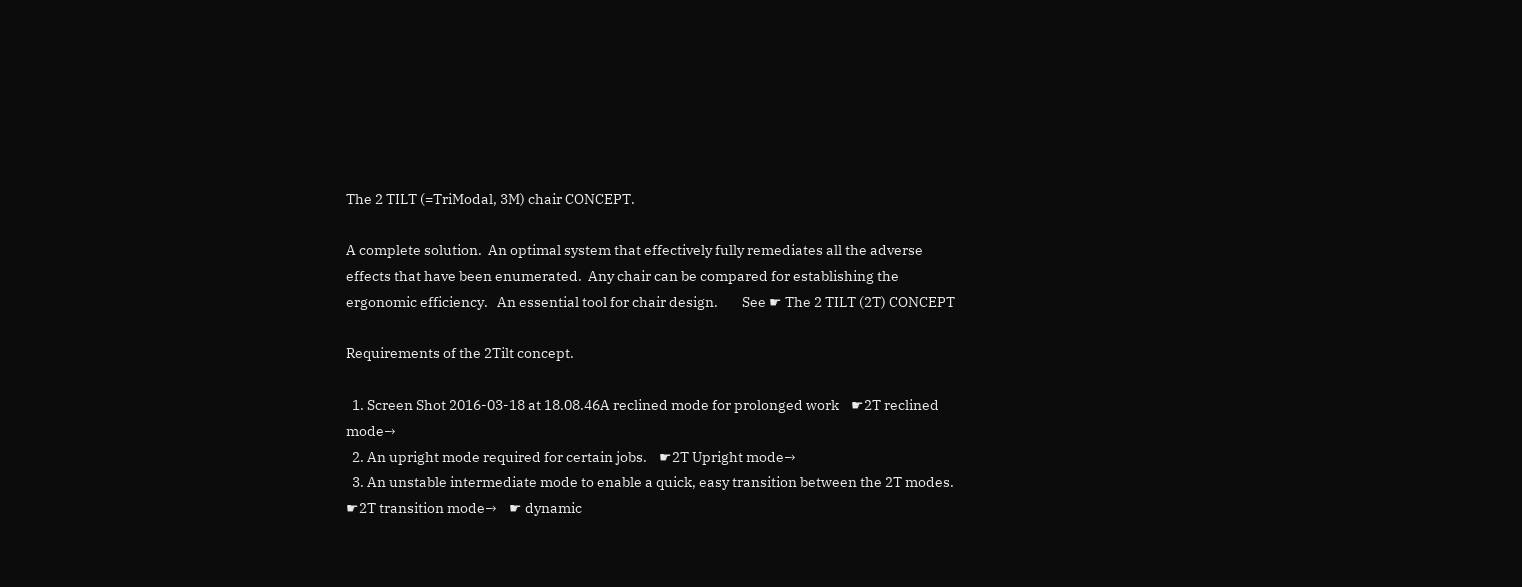The 2 TILT (=TriModal, 3M) chair CONCEPT.

A complete solution.  An optimal system that effectively fully remediates all the adverse effects that have been enumerated.  Any chair can be compared for establishing the ergonomic efficiency.   An essential tool for chair design.        See ☛ The 2 TILT (2T) CONCEPT

Requirements of the 2Tilt concept.

  1. Screen Shot 2016-03-18 at 18.08.46A reclined mode for prolonged work    ☛2T reclined mode→
  2. An upright mode required for certain jobs.    ☛2T Upright mode→
  3. An unstable intermediate mode to enable a quick, easy transition between the 2T modes.    ☛2T transition mode→    ☛ dynamic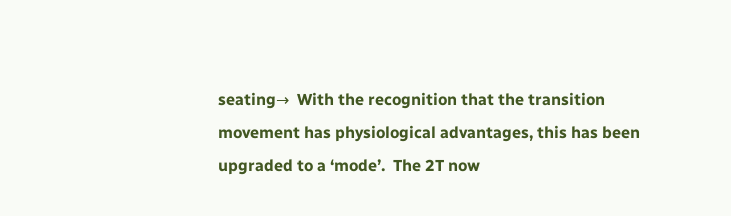seating→  With the recognition that the transition movement has physiological advantages, this has been upgraded to a ‘mode’.  The 2T now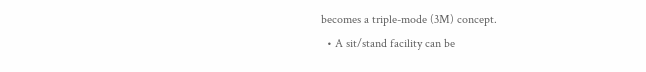becomes a triple-mode (3M) concept.
  • A sit/stand facility can be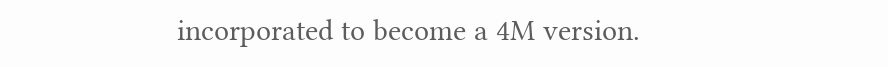incorporated to become a 4M version.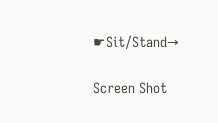☛Sit/Stand→

Screen Shot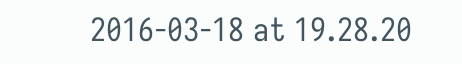2016-03-18 at 19.28.20